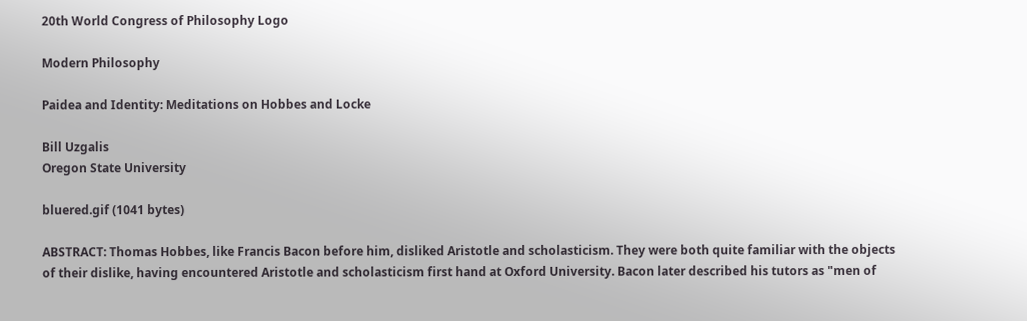20th World Congress of Philosophy Logo

Modern Philosophy

Paidea and Identity: Meditations on Hobbes and Locke

Bill Uzgalis
Oregon State University

bluered.gif (1041 bytes)

ABSTRACT: Thomas Hobbes, like Francis Bacon before him, disliked Aristotle and scholasticism. They were both quite familiar with the objects of their dislike, having encountered Aristotle and scholasticism first hand at Oxford University. Bacon later described his tutors as "men of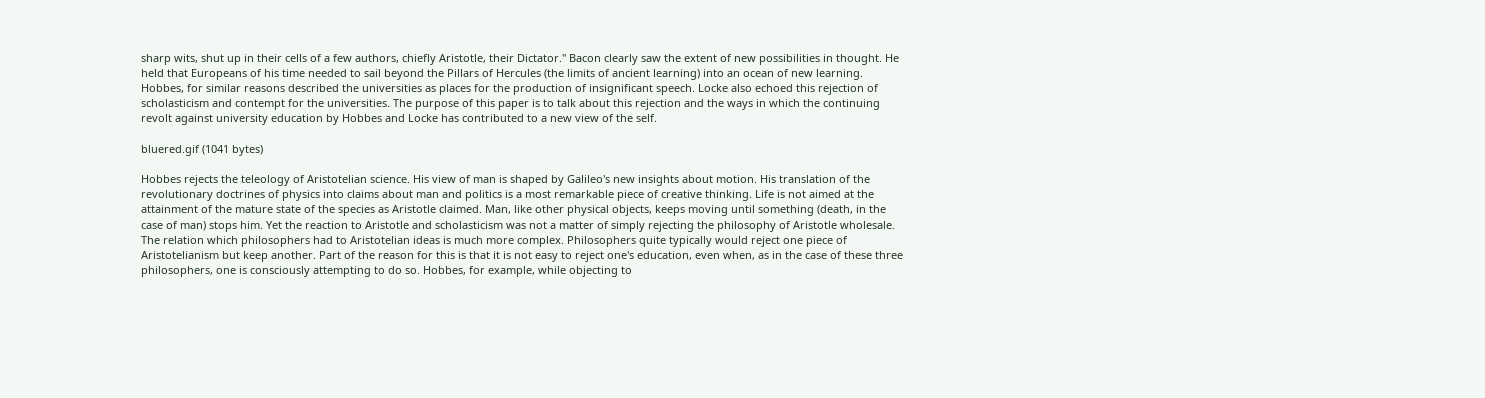sharp wits, shut up in their cells of a few authors, chiefly Aristotle, their Dictator." Bacon clearly saw the extent of new possibilities in thought. He held that Europeans of his time needed to sail beyond the Pillars of Hercules (the limits of ancient learning) into an ocean of new learning. Hobbes, for similar reasons described the universities as places for the production of insignificant speech. Locke also echoed this rejection of scholasticism and contempt for the universities. The purpose of this paper is to talk about this rejection and the ways in which the continuing revolt against university education by Hobbes and Locke has contributed to a new view of the self.

bluered.gif (1041 bytes)

Hobbes rejects the teleology of Aristotelian science. His view of man is shaped by Galileo's new insights about motion. His translation of the revolutionary doctrines of physics into claims about man and politics is a most remarkable piece of creative thinking. Life is not aimed at the attainment of the mature state of the species as Aristotle claimed. Man, like other physical objects, keeps moving until something (death, in the case of man) stops him. Yet the reaction to Aristotle and scholasticism was not a matter of simply rejecting the philosophy of Aristotle wholesale. The relation which philosophers had to Aristotelian ideas is much more complex. Philosophers quite typically would reject one piece of Aristotelianism but keep another. Part of the reason for this is that it is not easy to reject one's education, even when, as in the case of these three philosophers, one is consciously attempting to do so. Hobbes, for example, while objecting to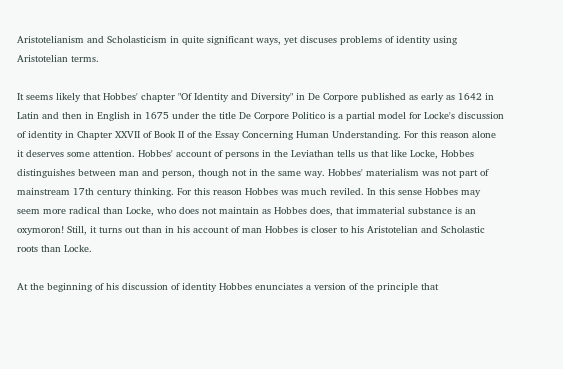Aristotelianism and Scholasticism in quite significant ways, yet discuses problems of identity using Aristotelian terms.

It seems likely that Hobbes' chapter "Of Identity and Diversity" in De Corpore published as early as 1642 in Latin and then in English in 1675 under the title De Corpore Politico is a partial model for Locke's discussion of identity in Chapter XXVII of Book II of the Essay Concerning Human Understanding. For this reason alone it deserves some attention. Hobbes' account of persons in the Leviathan tells us that like Locke, Hobbes distinguishes between man and person, though not in the same way. Hobbes' materialism was not part of mainstream 17th century thinking. For this reason Hobbes was much reviled. In this sense Hobbes may seem more radical than Locke, who does not maintain as Hobbes does, that immaterial substance is an oxymoron! Still, it turns out than in his account of man Hobbes is closer to his Aristotelian and Scholastic roots than Locke.

At the beginning of his discussion of identity Hobbes enunciates a version of the principle that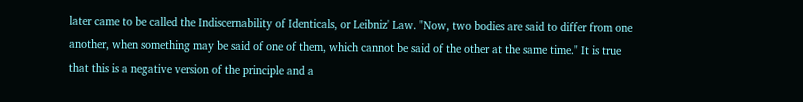later came to be called the Indiscernability of Identicals, or Leibniz' Law. "Now, two bodies are said to differ from one another, when something may be said of one of them, which cannot be said of the other at the same time." It is true that this is a negative version of the principle and a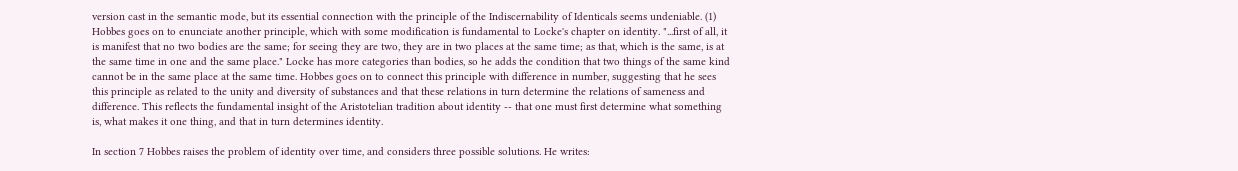version cast in the semantic mode, but its essential connection with the principle of the Indiscernability of Identicals seems undeniable. (1) Hobbes goes on to enunciate another principle, which with some modification is fundamental to Locke's chapter on identity. "...first of all, it is manifest that no two bodies are the same; for seeing they are two, they are in two places at the same time; as that, which is the same, is at the same time in one and the same place." Locke has more categories than bodies, so he adds the condition that two things of the same kind cannot be in the same place at the same time. Hobbes goes on to connect this principle with difference in number, suggesting that he sees this principle as related to the unity and diversity of substances and that these relations in turn determine the relations of sameness and difference. This reflects the fundamental insight of the Aristotelian tradition about identity -- that one must first determine what something is, what makes it one thing, and that in turn determines identity.

In section 7 Hobbes raises the problem of identity over time, and considers three possible solutions. He writes: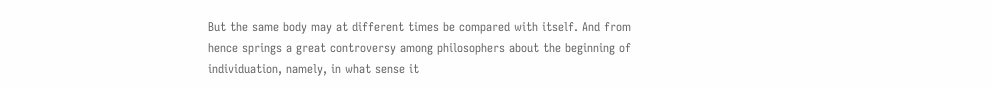But the same body may at different times be compared with itself. And from hence springs a great controversy among philosophers about the beginning of individuation, namely, in what sense it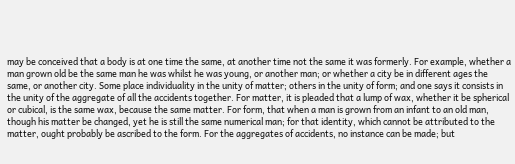may be conceived that a body is at one time the same, at another time not the same it was formerly. For example, whether a man grown old be the same man he was whilst he was young, or another man; or whether a city be in different ages the same, or another city. Some place individuality in the unity of matter; others in the unity of form; and one says it consists in the unity of the aggregate of all the accidents together. For matter, it is pleaded that a lump of wax, whether it be spherical or cubical, is the same wax, because the same matter. For form, that when a man is grown from an infant to an old man, though his matter be changed, yet he is still the same numerical man; for that identity, which cannot be attributed to the matter, ought probably be ascribed to the form. For the aggregates of accidents, no instance can be made; but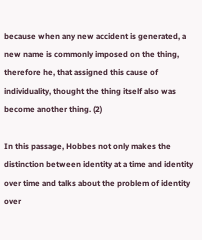because when any new accident is generated, a new name is commonly imposed on the thing, therefore he, that assigned this cause of individuality, thought the thing itself also was become another thing. (2)

In this passage, Hobbes not only makes the distinction between identity at a time and identity over time and talks about the problem of identity over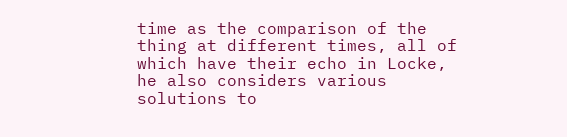time as the comparison of the thing at different times, all of which have their echo in Locke, he also considers various solutions to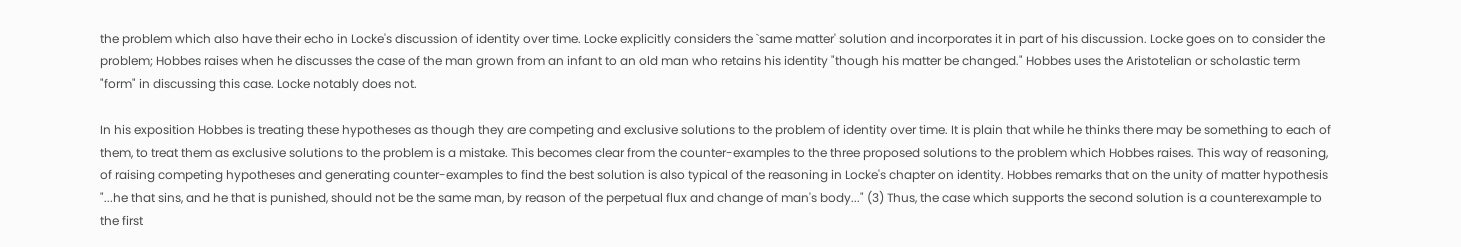the problem which also have their echo in Locke's discussion of identity over time. Locke explicitly considers the `same matter' solution and incorporates it in part of his discussion. Locke goes on to consider the problem; Hobbes raises when he discusses the case of the man grown from an infant to an old man who retains his identity "though his matter be changed." Hobbes uses the Aristotelian or scholastic term "form" in discussing this case. Locke notably does not.

In his exposition Hobbes is treating these hypotheses as though they are competing and exclusive solutions to the problem of identity over time. It is plain that while he thinks there may be something to each of them, to treat them as exclusive solutions to the problem is a mistake. This becomes clear from the counter-examples to the three proposed solutions to the problem which Hobbes raises. This way of reasoning, of raising competing hypotheses and generating counter-examples to find the best solution is also typical of the reasoning in Locke's chapter on identity. Hobbes remarks that on the unity of matter hypothesis "...he that sins, and he that is punished, should not be the same man, by reason of the perpetual flux and change of man's body..." (3) Thus, the case which supports the second solution is a counterexample to the first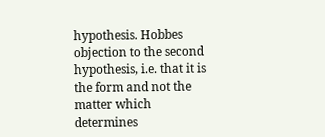hypothesis. Hobbes objection to the second hypothesis, i.e. that it is the form and not the matter which determines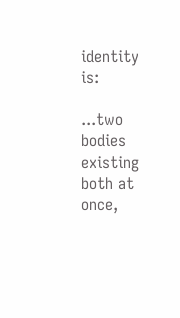identity is:

...two bodies existing both at once,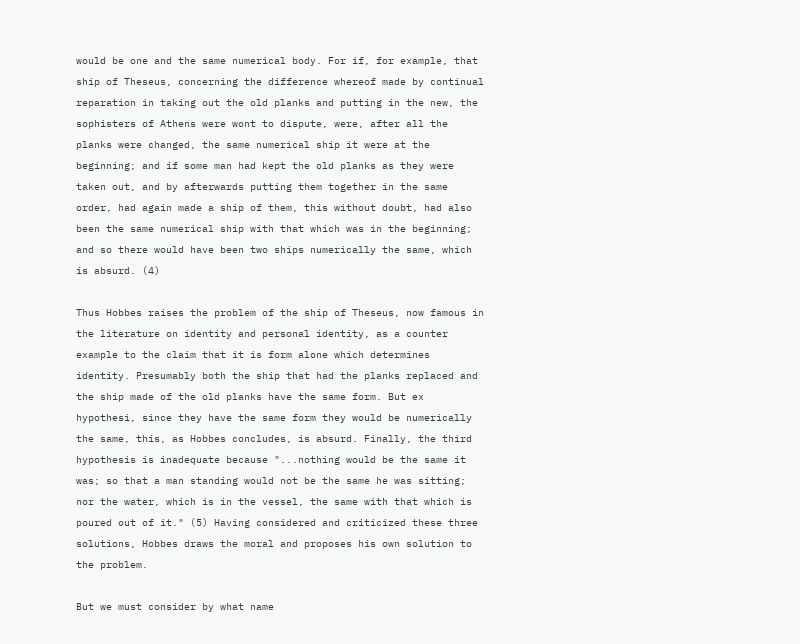would be one and the same numerical body. For if, for example, that ship of Theseus, concerning the difference whereof made by continual reparation in taking out the old planks and putting in the new, the sophisters of Athens were wont to dispute, were, after all the planks were changed, the same numerical ship it were at the beginning; and if some man had kept the old planks as they were taken out, and by afterwards putting them together in the same order, had again made a ship of them, this without doubt, had also been the same numerical ship with that which was in the beginning; and so there would have been two ships numerically the same, which is absurd. (4)

Thus Hobbes raises the problem of the ship of Theseus, now famous in the literature on identity and personal identity, as a counter example to the claim that it is form alone which determines identity. Presumably both the ship that had the planks replaced and the ship made of the old planks have the same form. But ex hypothesi, since they have the same form they would be numerically the same, this, as Hobbes concludes, is absurd. Finally, the third hypothesis is inadequate because "...nothing would be the same it was; so that a man standing would not be the same he was sitting; nor the water, which is in the vessel, the same with that which is poured out of it." (5) Having considered and criticized these three solutions, Hobbes draws the moral and proposes his own solution to the problem.

But we must consider by what name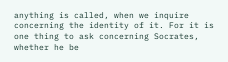anything is called, when we inquire concerning the identity of it. For it is one thing to ask concerning Socrates, whether he be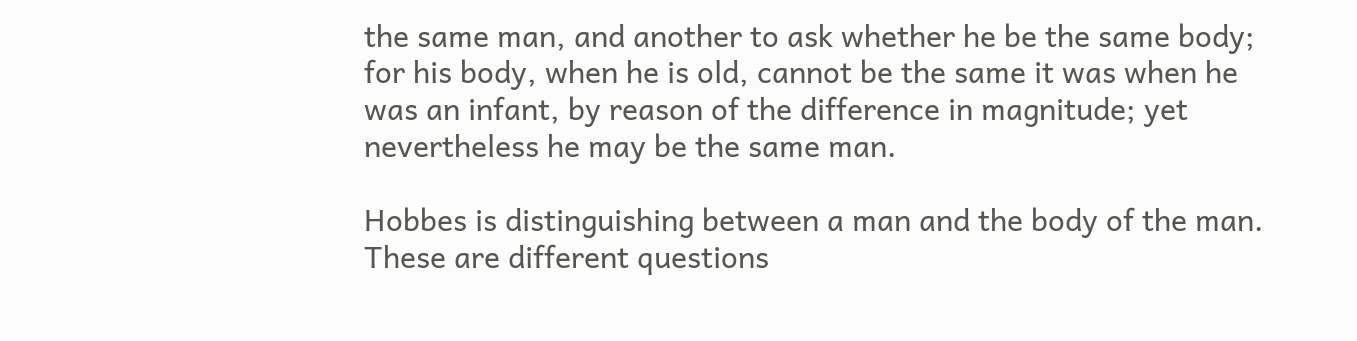the same man, and another to ask whether he be the same body; for his body, when he is old, cannot be the same it was when he was an infant, by reason of the difference in magnitude; yet nevertheless he may be the same man.

Hobbes is distinguishing between a man and the body of the man. These are different questions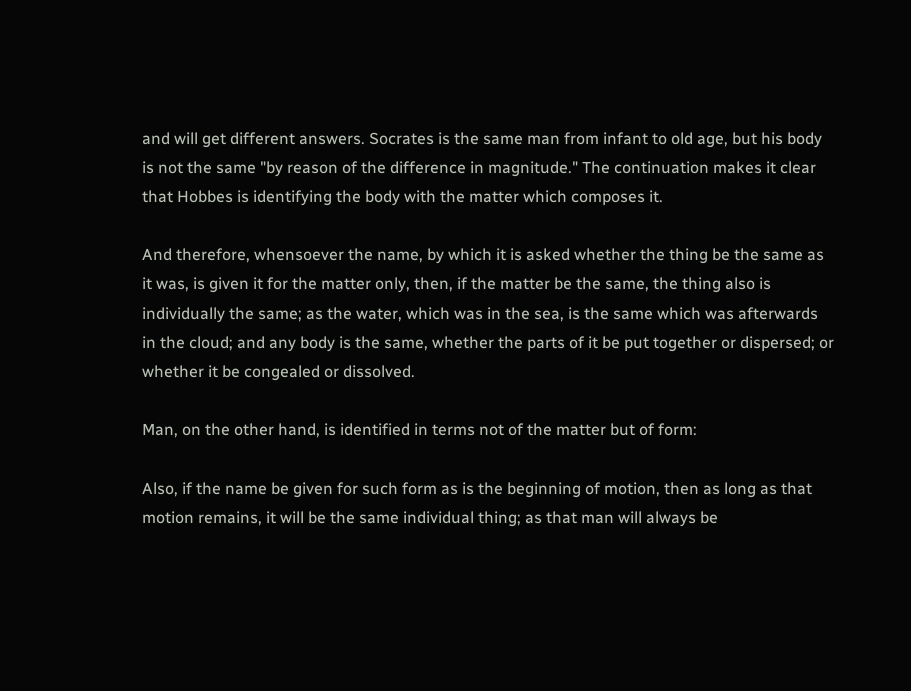and will get different answers. Socrates is the same man from infant to old age, but his body is not the same "by reason of the difference in magnitude." The continuation makes it clear that Hobbes is identifying the body with the matter which composes it.

And therefore, whensoever the name, by which it is asked whether the thing be the same as it was, is given it for the matter only, then, if the matter be the same, the thing also is individually the same; as the water, which was in the sea, is the same which was afterwards in the cloud; and any body is the same, whether the parts of it be put together or dispersed; or whether it be congealed or dissolved.

Man, on the other hand, is identified in terms not of the matter but of form:

Also, if the name be given for such form as is the beginning of motion, then as long as that motion remains, it will be the same individual thing; as that man will always be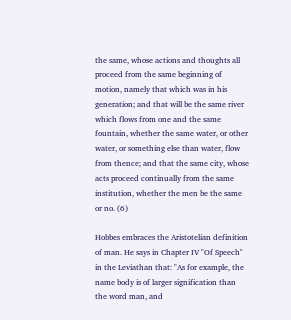the same, whose actions and thoughts all proceed from the same beginning of motion, namely that which was in his generation; and that will be the same river which flows from one and the same fountain, whether the same water, or other water, or something else than water, flow from thence; and that the same city, whose acts proceed continually from the same institution, whether the men be the same or no. (6)

Hobbes embraces the Aristotelian definition of man. He says in Chapter IV "Of Speech" in the Leviathan that: "As for example, the name body is of larger signification than the word man, and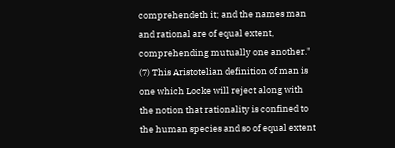comprehendeth it; and the names man and rational are of equal extent, comprehending mutually one another." (7) This Aristotelian definition of man is one which Locke will reject along with the notion that rationality is confined to the human species and so of equal extent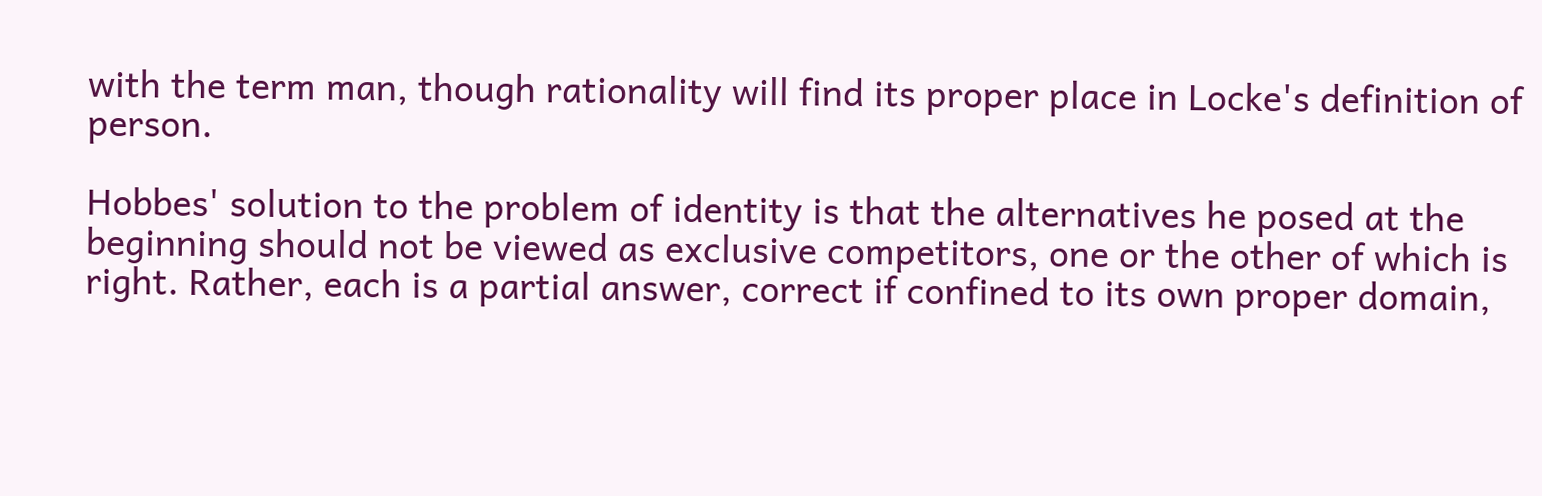with the term man, though rationality will find its proper place in Locke's definition of person.

Hobbes' solution to the problem of identity is that the alternatives he posed at the beginning should not be viewed as exclusive competitors, one or the other of which is right. Rather, each is a partial answer, correct if confined to its own proper domain,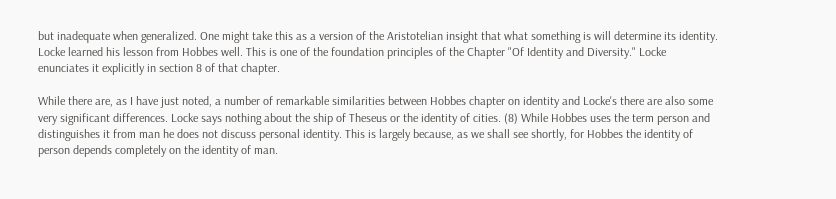but inadequate when generalized. One might take this as a version of the Aristotelian insight that what something is will determine its identity. Locke learned his lesson from Hobbes well. This is one of the foundation principles of the Chapter "Of Identity and Diversity." Locke enunciates it explicitly in section 8 of that chapter.

While there are, as I have just noted, a number of remarkable similarities between Hobbes chapter on identity and Locke's there are also some very significant differences. Locke says nothing about the ship of Theseus or the identity of cities. (8) While Hobbes uses the term person and distinguishes it from man he does not discuss personal identity. This is largely because, as we shall see shortly, for Hobbes the identity of person depends completely on the identity of man.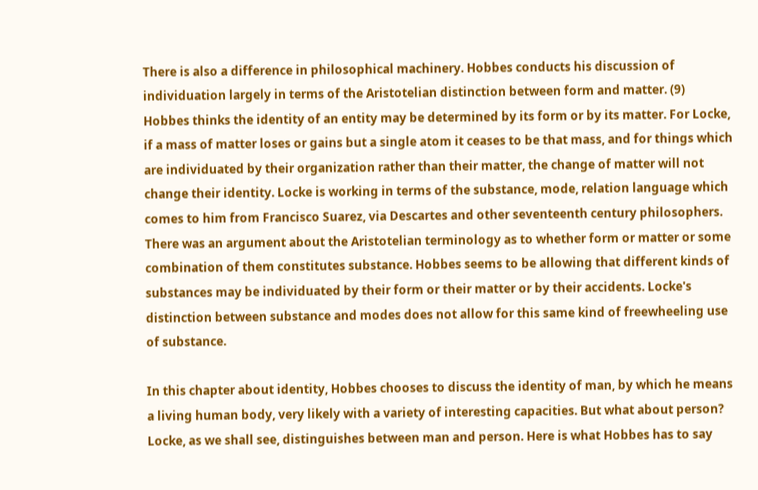There is also a difference in philosophical machinery. Hobbes conducts his discussion of individuation largely in terms of the Aristotelian distinction between form and matter. (9) Hobbes thinks the identity of an entity may be determined by its form or by its matter. For Locke, if a mass of matter loses or gains but a single atom it ceases to be that mass, and for things which are individuated by their organization rather than their matter, the change of matter will not change their identity. Locke is working in terms of the substance, mode, relation language which comes to him from Francisco Suarez, via Descartes and other seventeenth century philosophers. There was an argument about the Aristotelian terminology as to whether form or matter or some combination of them constitutes substance. Hobbes seems to be allowing that different kinds of substances may be individuated by their form or their matter or by their accidents. Locke's distinction between substance and modes does not allow for this same kind of freewheeling use of substance.

In this chapter about identity, Hobbes chooses to discuss the identity of man, by which he means a living human body, very likely with a variety of interesting capacities. But what about person? Locke, as we shall see, distinguishes between man and person. Here is what Hobbes has to say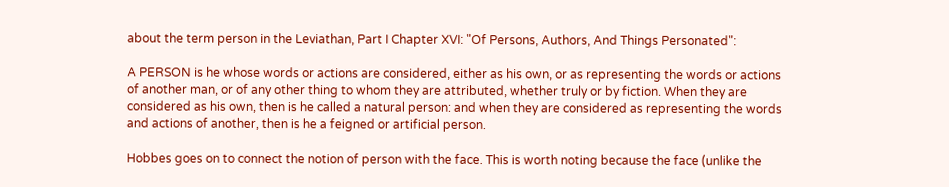about the term person in the Leviathan, Part I Chapter XVI: "Of Persons, Authors, And Things Personated":

A PERSON is he whose words or actions are considered, either as his own, or as representing the words or actions of another man, or of any other thing to whom they are attributed, whether truly or by fiction. When they are considered as his own, then is he called a natural person: and when they are considered as representing the words and actions of another, then is he a feigned or artificial person.

Hobbes goes on to connect the notion of person with the face. This is worth noting because the face (unlike the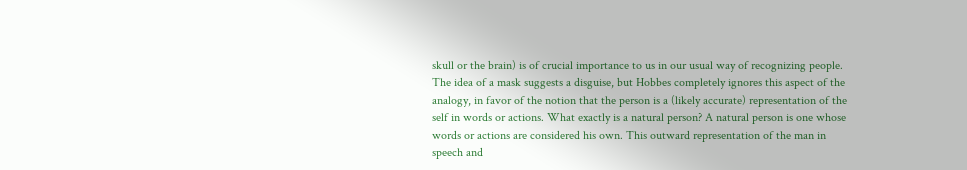skull or the brain) is of crucial importance to us in our usual way of recognizing people. The idea of a mask suggests a disguise, but Hobbes completely ignores this aspect of the analogy, in favor of the notion that the person is a (likely accurate) representation of the self in words or actions. What exactly is a natural person? A natural person is one whose words or actions are considered his own. This outward representation of the man in speech and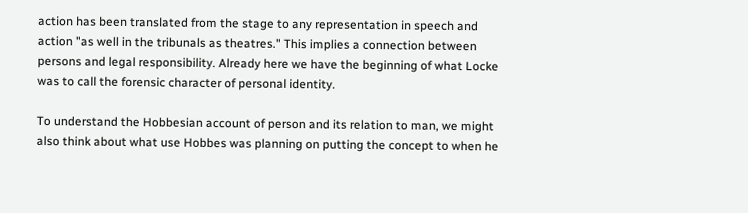action has been translated from the stage to any representation in speech and action "as well in the tribunals as theatres." This implies a connection between persons and legal responsibility. Already here we have the beginning of what Locke was to call the forensic character of personal identity.

To understand the Hobbesian account of person and its relation to man, we might also think about what use Hobbes was planning on putting the concept to when he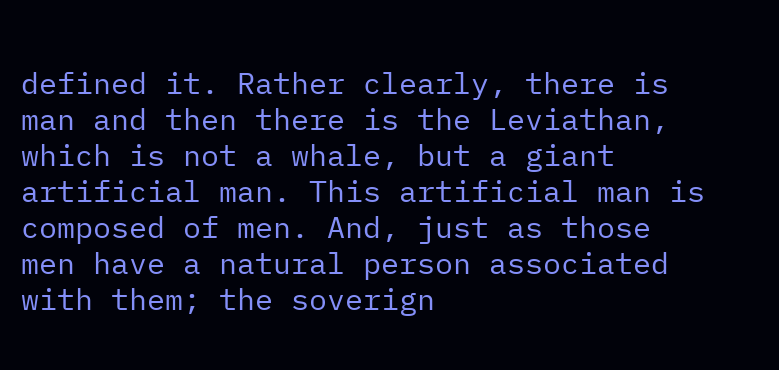defined it. Rather clearly, there is man and then there is the Leviathan, which is not a whale, but a giant artificial man. This artificial man is composed of men. And, just as those men have a natural person associated with them; the soverign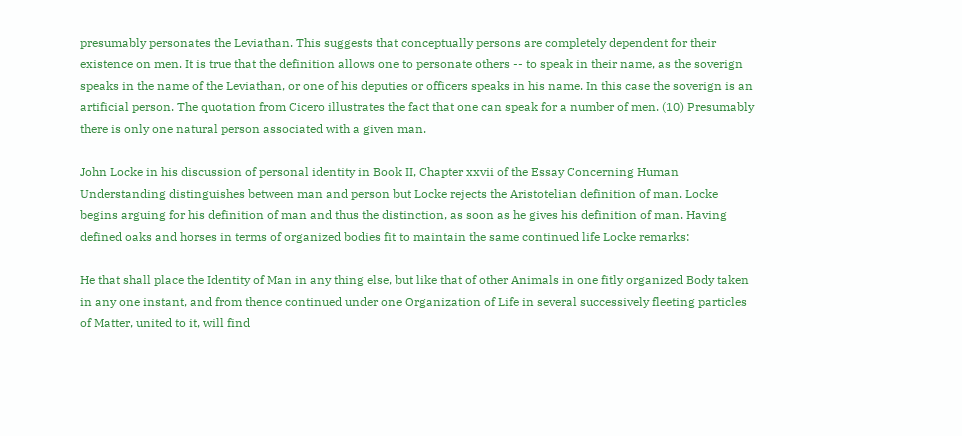presumably personates the Leviathan. This suggests that conceptually persons are completely dependent for their existence on men. It is true that the definition allows one to personate others -- to speak in their name, as the soverign speaks in the name of the Leviathan, or one of his deputies or officers speaks in his name. In this case the soverign is an artificial person. The quotation from Cicero illustrates the fact that one can speak for a number of men. (10) Presumably there is only one natural person associated with a given man.

John Locke in his discussion of personal identity in Book II, Chapter xxvii of the Essay Concerning Human Understanding distinguishes between man and person but Locke rejects the Aristotelian definition of man. Locke begins arguing for his definition of man and thus the distinction, as soon as he gives his definition of man. Having defined oaks and horses in terms of organized bodies fit to maintain the same continued life Locke remarks:

He that shall place the Identity of Man in any thing else, but like that of other Animals in one fitly organized Body taken in any one instant, and from thence continued under one Organization of Life in several successively fleeting particles of Matter, united to it, will find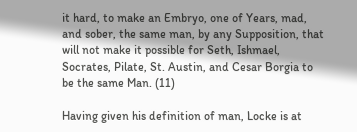it hard, to make an Embryo, one of Years, mad, and sober, the same man, by any Supposition, that will not make it possible for Seth, Ishmael, Socrates, Pilate, St. Austin, and Cesar Borgia to be the same Man. (11)

Having given his definition of man, Locke is at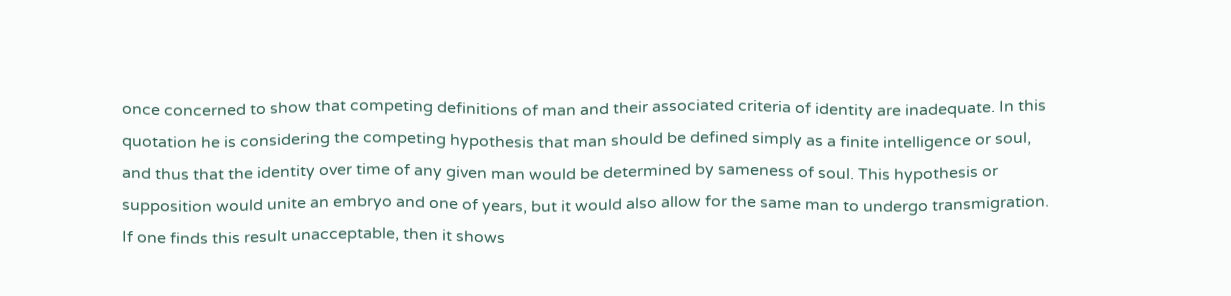once concerned to show that competing definitions of man and their associated criteria of identity are inadequate. In this quotation he is considering the competing hypothesis that man should be defined simply as a finite intelligence or soul, and thus that the identity over time of any given man would be determined by sameness of soul. This hypothesis or supposition would unite an embryo and one of years, but it would also allow for the same man to undergo transmigration. If one finds this result unacceptable, then it shows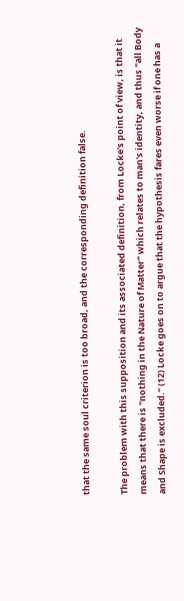that the same soul criterion is too broad, and the corresponding definition false.

The problem with this supposition and its associated definition, from Locke's point of view, is that it means that there is "nothing in the Nature of Matter" which relates to man's identity, and thus "all Body and Shape is excluded." (12) Locke goes on to argue that the hypothesis fares even worse if one has a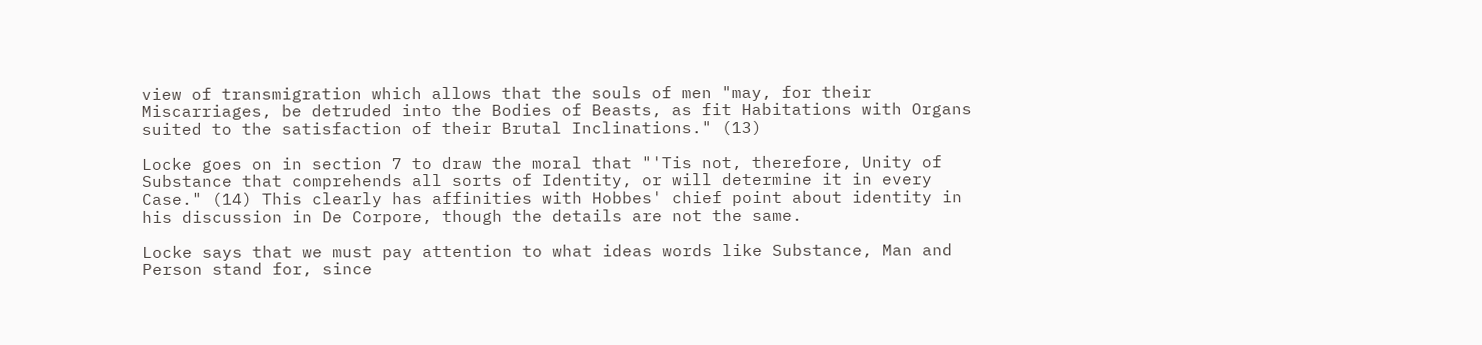view of transmigration which allows that the souls of men "may, for their Miscarriages, be detruded into the Bodies of Beasts, as fit Habitations with Organs suited to the satisfaction of their Brutal Inclinations." (13)

Locke goes on in section 7 to draw the moral that "'Tis not, therefore, Unity of Substance that comprehends all sorts of Identity, or will determine it in every Case." (14) This clearly has affinities with Hobbes' chief point about identity in his discussion in De Corpore, though the details are not the same.

Locke says that we must pay attention to what ideas words like Substance, Man and Person stand for, since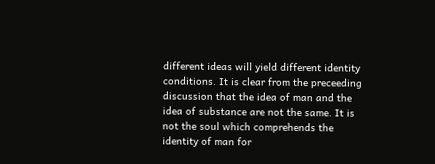different ideas will yield different identity conditions. It is clear from the preceeding discussion that the idea of man and the idea of substance are not the same. It is not the soul which comprehends the identity of man for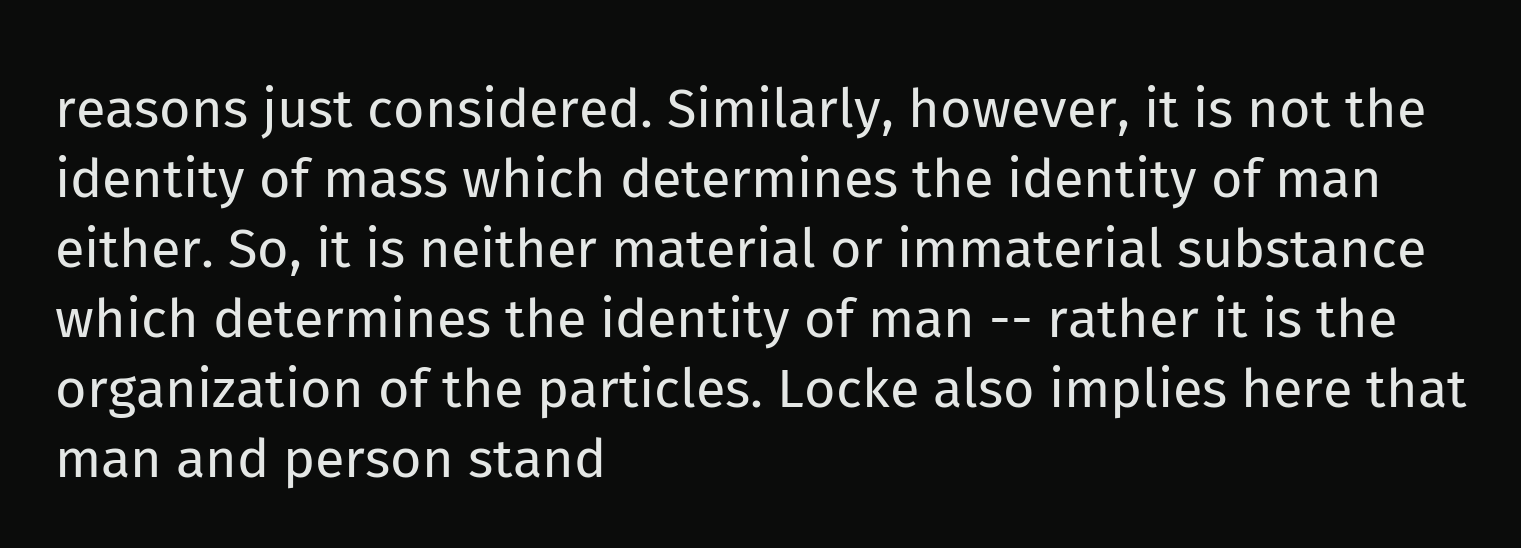reasons just considered. Similarly, however, it is not the identity of mass which determines the identity of man either. So, it is neither material or immaterial substance which determines the identity of man -- rather it is the organization of the particles. Locke also implies here that man and person stand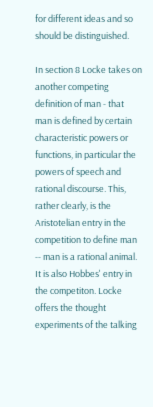for different ideas and so should be distinguished.

In section 8 Locke takes on another competing definition of man - that man is defined by certain characteristic powers or functions, in particular the powers of speech and rational discourse. This, rather clearly, is the Aristotelian entry in the competition to define man -- man is a rational animal. It is also Hobbes' entry in the competiton. Locke offers the thought experiments of the talking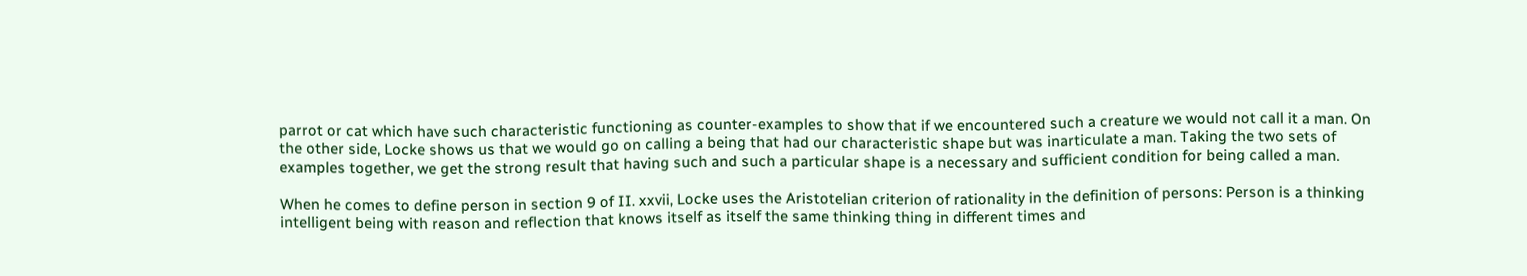parrot or cat which have such characteristic functioning as counter-examples to show that if we encountered such a creature we would not call it a man. On the other side, Locke shows us that we would go on calling a being that had our characteristic shape but was inarticulate a man. Taking the two sets of examples together, we get the strong result that having such and such a particular shape is a necessary and sufficient condition for being called a man.

When he comes to define person in section 9 of II. xxvii, Locke uses the Aristotelian criterion of rationality in the definition of persons: Person is a thinking intelligent being with reason and reflection that knows itself as itself the same thinking thing in different times and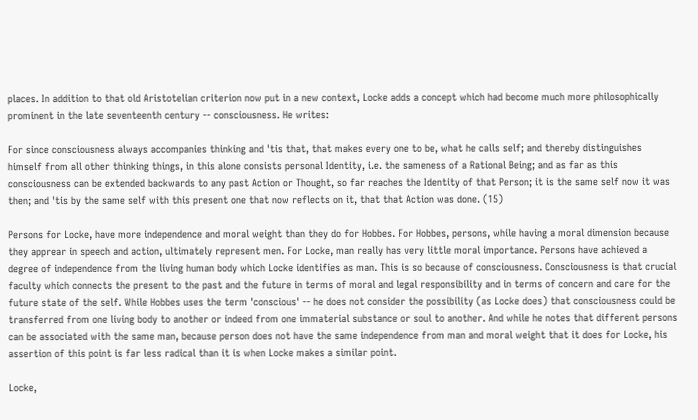places. In addition to that old Aristotelian criterion now put in a new context, Locke adds a concept which had become much more philosophically prominent in the late seventeenth century -- consciousness. He writes:

For since consciousness always accompanies thinking and 'tis that, that makes every one to be, what he calls self; and thereby distinguishes himself from all other thinking things, in this alone consists personal Identity, i.e. the sameness of a Rational Being; and as far as this consciousness can be extended backwards to any past Action or Thought, so far reaches the Identity of that Person; it is the same self now it was then; and 'tis by the same self with this present one that now reflects on it, that that Action was done. (15)

Persons for Locke, have more independence and moral weight than they do for Hobbes. For Hobbes, persons, while having a moral dimension because they apprear in speech and action, ultimately represent men. For Locke, man really has very little moral importance. Persons have achieved a degree of independence from the living human body which Locke identifies as man. This is so because of consciousness. Consciousness is that crucial faculty which connects the present to the past and the future in terms of moral and legal responsibility and in terms of concern and care for the future state of the self. While Hobbes uses the term 'conscious' -- he does not consider the possibility (as Locke does) that consciousness could be transferred from one living body to another or indeed from one immaterial substance or soul to another. And while he notes that different persons can be associated with the same man, because person does not have the same independence from man and moral weight that it does for Locke, his assertion of this point is far less radical than it is when Locke makes a similar point.

Locke,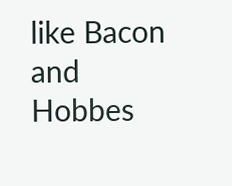like Bacon and Hobbes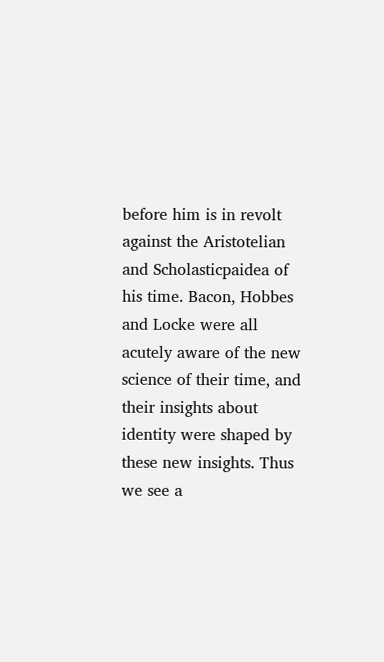before him is in revolt against the Aristotelian and Scholasticpaidea of his time. Bacon, Hobbes and Locke were all acutely aware of the new science of their time, and their insights about identity were shaped by these new insights. Thus we see a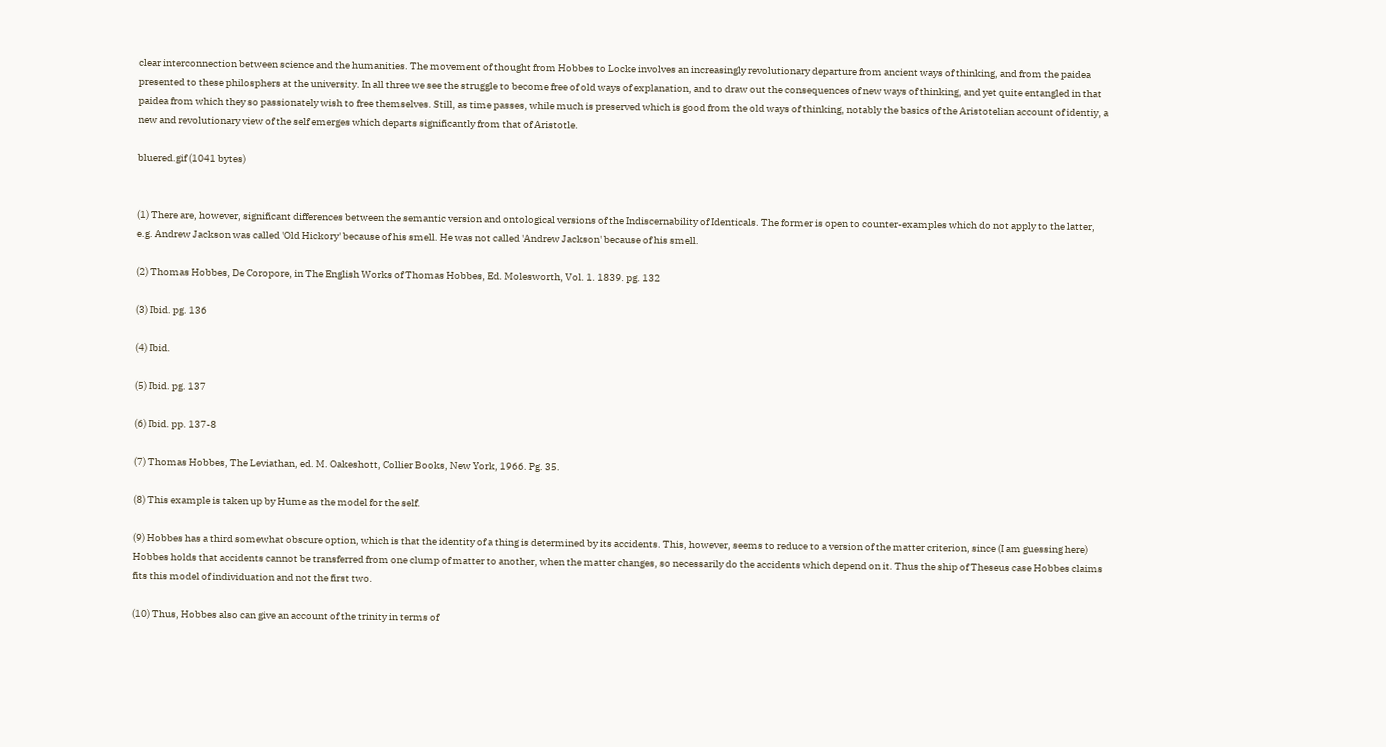clear interconnection between science and the humanities. The movement of thought from Hobbes to Locke involves an increasingly revolutionary departure from ancient ways of thinking, and from the paidea presented to these philosphers at the university. In all three we see the struggle to become free of old ways of explanation, and to draw out the consequences of new ways of thinking, and yet quite entangled in that paidea from which they so passionately wish to free themselves. Still, as time passes, while much is preserved which is good from the old ways of thinking, notably the basics of the Aristotelian account of identiy, a new and revolutionary view of the self emerges which departs significantly from that of Aristotle.

bluered.gif (1041 bytes)


(1) There are, however, significant differences between the semantic version and ontological versions of the Indiscernability of Identicals. The former is open to counter-examples which do not apply to the latter, e.g. Andrew Jackson was called 'Old Hickory' because of his smell. He was not called 'Andrew Jackson' because of his smell.

(2) Thomas Hobbes, De Coropore, in The English Works of Thomas Hobbes, Ed. Molesworth, Vol. 1. 1839. pg. 132

(3) Ibid. pg. 136

(4) Ibid.

(5) Ibid. pg. 137

(6) Ibid. pp. 137-8

(7) Thomas Hobbes, The Leviathan, ed. M. Oakeshott, Collier Books, New York, 1966. Pg. 35.

(8) This example is taken up by Hume as the model for the self.

(9) Hobbes has a third somewhat obscure option, which is that the identity of a thing is determined by its accidents. This, however, seems to reduce to a version of the matter criterion, since (I am guessing here) Hobbes holds that accidents cannot be transferred from one clump of matter to another, when the matter changes, so necessarily do the accidents which depend on it. Thus the ship of Theseus case Hobbes claims fits this model of individuation and not the first two.

(10) Thus, Hobbes also can give an account of the trinity in terms of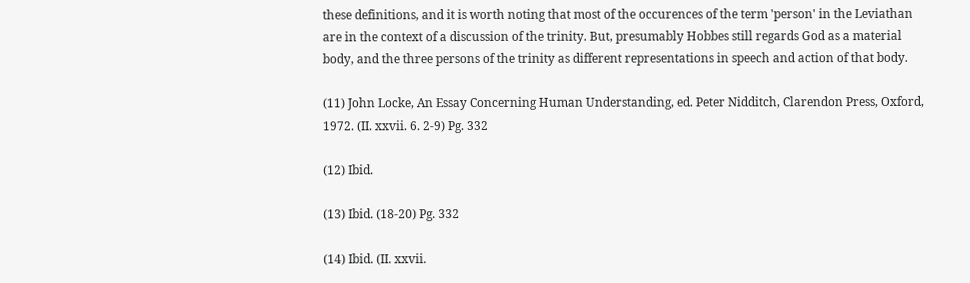these definitions, and it is worth noting that most of the occurences of the term 'person' in the Leviathan are in the context of a discussion of the trinity. But, presumably Hobbes still regards God as a material body, and the three persons of the trinity as different representations in speech and action of that body.

(11) John Locke, An Essay Concerning Human Understanding, ed. Peter Nidditch, Clarendon Press, Oxford, 1972. (II. xxvii. 6. 2-9) Pg. 332

(12) Ibid.

(13) Ibid. (18-20) Pg. 332

(14) Ibid. (II. xxvii.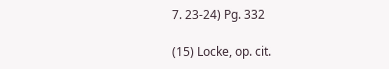7. 23-24) Pg. 332

(15) Locke, op. cit.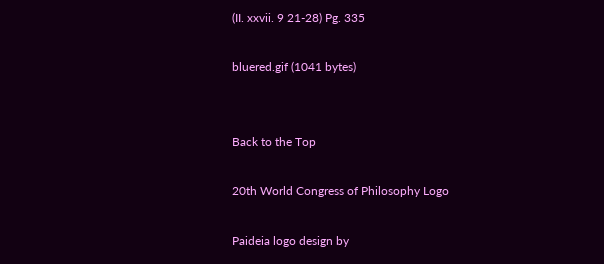(II. xxvii. 9 21-28) Pg. 335

bluered.gif (1041 bytes)


Back to the Top

20th World Congress of Philosophy Logo

Paideia logo design by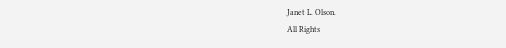Janet L. Olson.
All Rights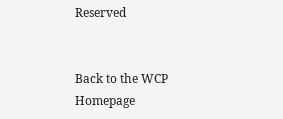Reserved


Back to the WCP Homepage